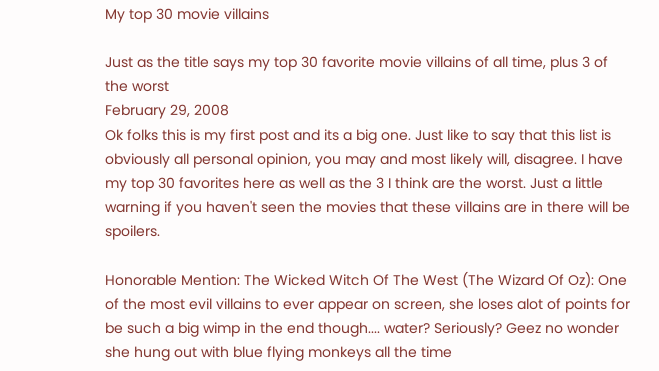My top 30 movie villains

Just as the title says my top 30 favorite movie villains of all time, plus 3 of the worst
February 29, 2008
Ok folks this is my first post and its a big one. Just like to say that this list is obviously all personal opinion, you may and most likely will, disagree. I have my top 30 favorites here as well as the 3 I think are the worst. Just a little warning if you haven't seen the movies that these villains are in there will be spoilers.

Honorable Mention: The Wicked Witch Of The West (The Wizard Of Oz): One of the most evil villains to ever appear on screen, she loses alot of points for be such a big wimp in the end though.... water? Seriously? Geez no wonder she hung out with blue flying monkeys all the time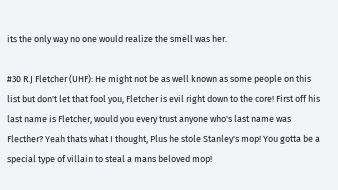its the only way no one would realize the smell was her.

#30 R.J Fletcher (UHF): He might not be as well known as some people on this list but don't let that fool you, Fletcher is evil right down to the core! First off his last name is Fletcher, would you every trust anyone who's last name was Flecther? Yeah thats what I thought, Plus he stole Stanley's mop! You gotta be a special type of villain to steal a mans beloved mop!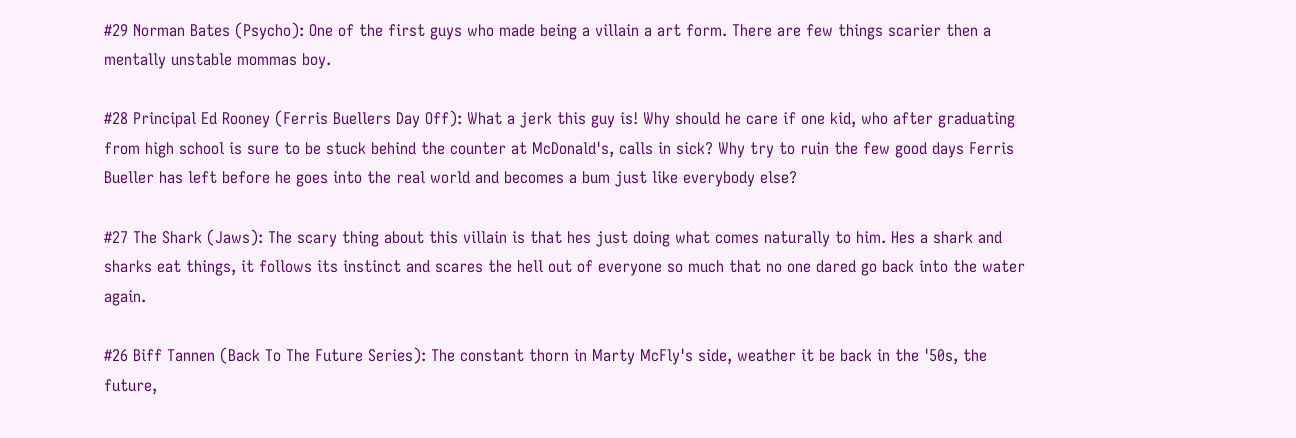#29 Norman Bates (Psycho): One of the first guys who made being a villain a art form. There are few things scarier then a mentally unstable mommas boy.

#28 Principal Ed Rooney (Ferris Buellers Day Off): What a jerk this guy is! Why should he care if one kid, who after graduating from high school is sure to be stuck behind the counter at McDonald's, calls in sick? Why try to ruin the few good days Ferris Bueller has left before he goes into the real world and becomes a bum just like everybody else?

#27 The Shark (Jaws): The scary thing about this villain is that hes just doing what comes naturally to him. Hes a shark and sharks eat things, it follows its instinct and scares the hell out of everyone so much that no one dared go back into the water again.

#26 Biff Tannen (Back To The Future Series): The constant thorn in Marty McFly's side, weather it be back in the '50s, the future,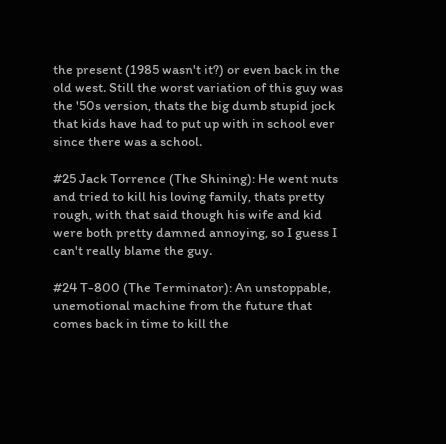the present (1985 wasn't it?) or even back in the old west. Still the worst variation of this guy was the '50s version, thats the big dumb stupid jock that kids have had to put up with in school ever since there was a school.

#25 Jack Torrence (The Shining): He went nuts and tried to kill his loving family, thats pretty rough, with that said though his wife and kid were both pretty damned annoying, so I guess I can't really blame the guy.

#24 T-800 (The Terminator): An unstoppable, unemotional machine from the future that comes back in time to kill the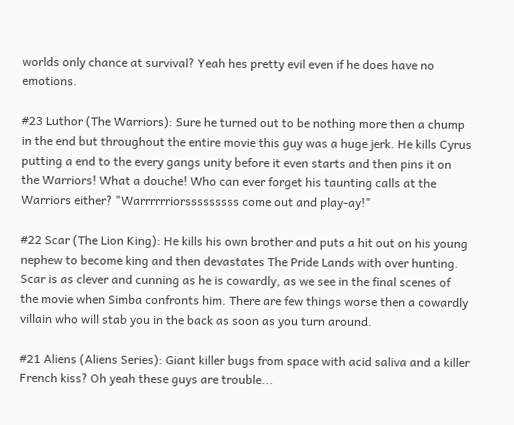worlds only chance at survival? Yeah hes pretty evil even if he does have no emotions.

#23 Luthor (The Warriors): Sure he turned out to be nothing more then a chump in the end but throughout the entire movie this guy was a huge jerk. He kills Cyrus putting a end to the every gangs unity before it even starts and then pins it on the Warriors! What a douche! Who can ever forget his taunting calls at the Warriors either? "Warrrrrriorsssssssss come out and play-ay!"

#22 Scar (The Lion King): He kills his own brother and puts a hit out on his young nephew to become king and then devastates The Pride Lands with over hunting. Scar is as clever and cunning as he is cowardly, as we see in the final scenes of the movie when Simba confronts him. There are few things worse then a cowardly villain who will stab you in the back as soon as you turn around.

#21 Aliens (Aliens Series): Giant killer bugs from space with acid saliva and a killer French kiss? Oh yeah these guys are trouble...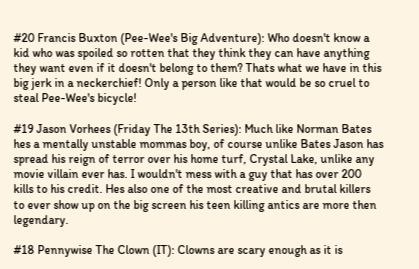#20 Francis Buxton (Pee-Wee's Big Adventure): Who doesn't know a kid who was spoiled so rotten that they think they can have anything they want even if it doesn't belong to them? Thats what we have in this big jerk in a neckerchief! Only a person like that would be so cruel to steal Pee-Wee's bicycle!

#19 Jason Vorhees (Friday The 13th Series): Much like Norman Bates hes a mentally unstable mommas boy, of course unlike Bates Jason has spread his reign of terror over his home turf, Crystal Lake, unlike any movie villain ever has. I wouldn't mess with a guy that has over 200 kills to his credit. Hes also one of the most creative and brutal killers to ever show up on the big screen his teen killing antics are more then legendary.

#18 Pennywise The Clown (IT): Clowns are scary enough as it is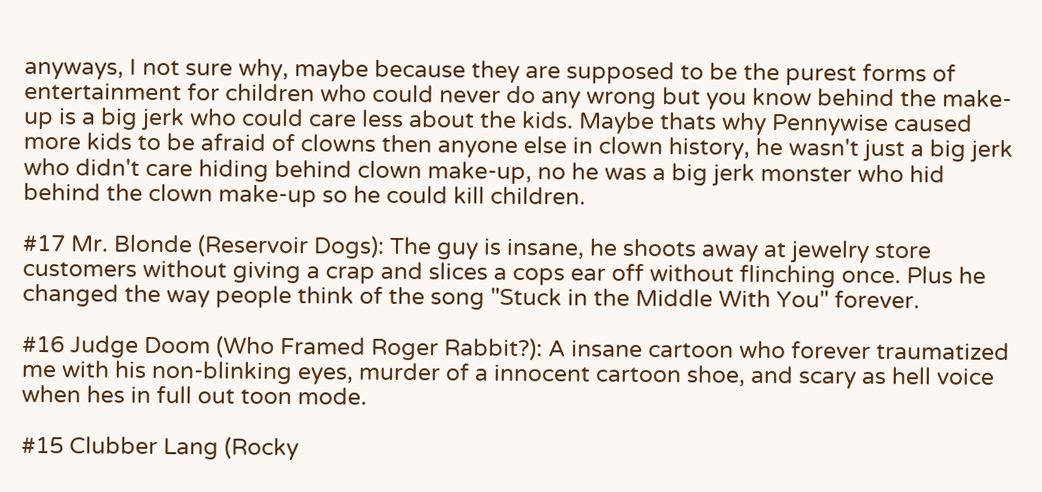anyways, I not sure why, maybe because they are supposed to be the purest forms of entertainment for children who could never do any wrong but you know behind the make-up is a big jerk who could care less about the kids. Maybe thats why Pennywise caused more kids to be afraid of clowns then anyone else in clown history, he wasn't just a big jerk who didn't care hiding behind clown make-up, no he was a big jerk monster who hid behind the clown make-up so he could kill children.

#17 Mr. Blonde (Reservoir Dogs): The guy is insane, he shoots away at jewelry store customers without giving a crap and slices a cops ear off without flinching once. Plus he changed the way people think of the song "Stuck in the Middle With You" forever.

#16 Judge Doom (Who Framed Roger Rabbit?): A insane cartoon who forever traumatized me with his non-blinking eyes, murder of a innocent cartoon shoe, and scary as hell voice when hes in full out toon mode.

#15 Clubber Lang (Rocky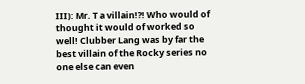III): Mr. T a villain!?! Who would of thought it would of worked so well! Clubber Lang was by far the best villain of the Rocky series no one else can even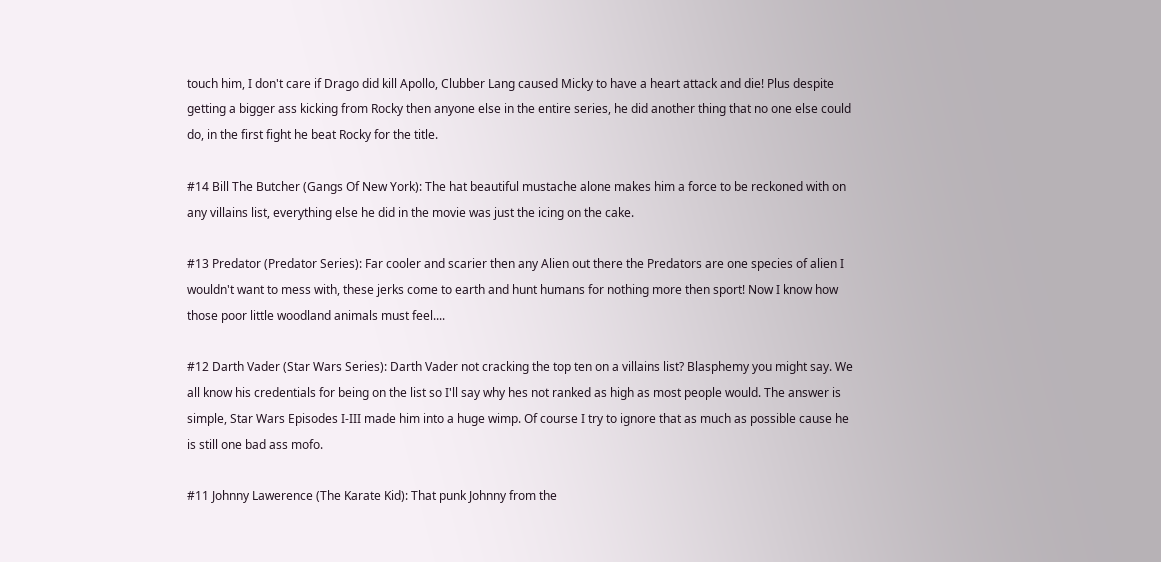touch him, I don't care if Drago did kill Apollo, Clubber Lang caused Micky to have a heart attack and die! Plus despite getting a bigger ass kicking from Rocky then anyone else in the entire series, he did another thing that no one else could do, in the first fight he beat Rocky for the title.

#14 Bill The Butcher (Gangs Of New York): The hat beautiful mustache alone makes him a force to be reckoned with on any villains list, everything else he did in the movie was just the icing on the cake.

#13 Predator (Predator Series): Far cooler and scarier then any Alien out there the Predators are one species of alien I wouldn't want to mess with, these jerks come to earth and hunt humans for nothing more then sport! Now I know how those poor little woodland animals must feel....

#12 Darth Vader (Star Wars Series): Darth Vader not cracking the top ten on a villains list? Blasphemy you might say. We all know his credentials for being on the list so I'll say why hes not ranked as high as most people would. The answer is simple, Star Wars Episodes I-III made him into a huge wimp. Of course I try to ignore that as much as possible cause he is still one bad ass mofo.

#11 Johnny Lawerence (The Karate Kid): That punk Johnny from the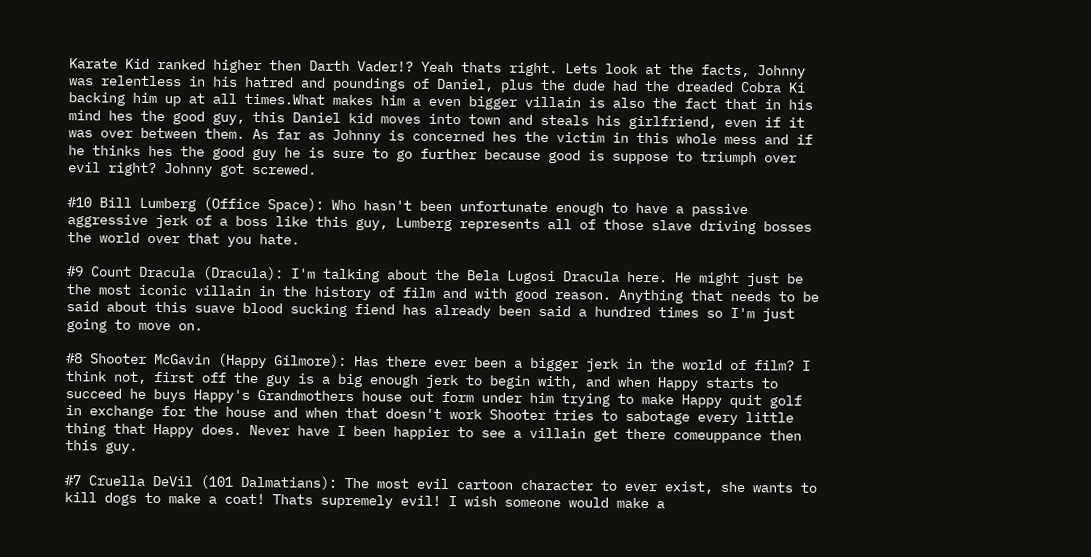Karate Kid ranked higher then Darth Vader!? Yeah thats right. Lets look at the facts, Johnny was relentless in his hatred and poundings of Daniel, plus the dude had the dreaded Cobra Ki backing him up at all times.What makes him a even bigger villain is also the fact that in his mind hes the good guy, this Daniel kid moves into town and steals his girlfriend, even if it was over between them. As far as Johnny is concerned hes the victim in this whole mess and if he thinks hes the good guy he is sure to go further because good is suppose to triumph over evil right? Johnny got screwed.

#10 Bill Lumberg (Office Space): Who hasn't been unfortunate enough to have a passive aggressive jerk of a boss like this guy, Lumberg represents all of those slave driving bosses the world over that you hate.

#9 Count Dracula (Dracula): I'm talking about the Bela Lugosi Dracula here. He might just be the most iconic villain in the history of film and with good reason. Anything that needs to be said about this suave blood sucking fiend has already been said a hundred times so I'm just going to move on.

#8 Shooter McGavin (Happy Gilmore): Has there ever been a bigger jerk in the world of film? I think not, first off the guy is a big enough jerk to begin with, and when Happy starts to succeed he buys Happy's Grandmothers house out form under him trying to make Happy quit golf in exchange for the house and when that doesn't work Shooter tries to sabotage every little thing that Happy does. Never have I been happier to see a villain get there comeuppance then this guy.

#7 Cruella DeVil (101 Dalmatians): The most evil cartoon character to ever exist, she wants to kill dogs to make a coat! Thats supremely evil! I wish someone would make a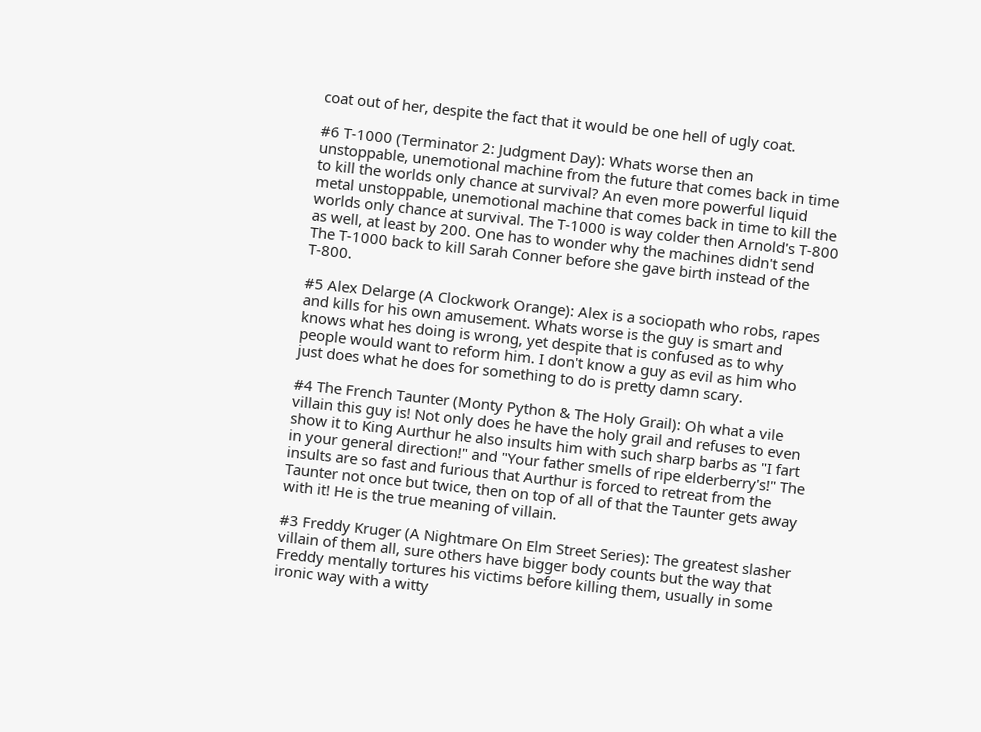coat out of her, despite the fact that it would be one hell of ugly coat.

#6 T-1000 (Terminator 2: Judgment Day): Whats worse then an unstoppable, unemotional machine from the future that comes back in time to kill the worlds only chance at survival? An even more powerful liquid metal unstoppable, unemotional machine that comes back in time to kill the worlds only chance at survival. The T-1000 is way colder then Arnold's T-800 as well, at least by 200. One has to wonder why the machines didn't send The T-1000 back to kill Sarah Conner before she gave birth instead of the T-800.

#5 Alex Delarge (A Clockwork Orange): Alex is a sociopath who robs, rapes and kills for his own amusement. Whats worse is the guy is smart and knows what hes doing is wrong, yet despite that is confused as to why people would want to reform him. I don't know a guy as evil as him who just does what he does for something to do is pretty damn scary.

#4 The French Taunter (Monty Python & The Holy Grail): Oh what a vile villain this guy is! Not only does he have the holy grail and refuses to even show it to King Aurthur he also insults him with such sharp barbs as "I fart in your general direction!" and "Your father smells of ripe elderberry's!" The insults are so fast and furious that Aurthur is forced to retreat from the Taunter not once but twice, then on top of all of that the Taunter gets away with it! He is the true meaning of villain.

#3 Freddy Kruger (A Nightmare On Elm Street Series): The greatest slasher villain of them all, sure others have bigger body counts but the way that Freddy mentally tortures his victims before killing them, usually in some ironic way with a witty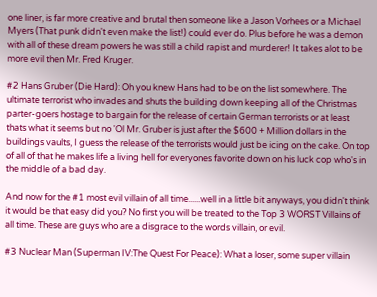one liner, is far more creative and brutal then someone like a Jason Vorhees or a Michael Myers (That punk didn't even make the list!) could ever do. Plus before he was a demon with all of these dream powers he was still a child rapist and murderer! It takes alot to be more evil then Mr. Fred Kruger.

#2 Hans Gruber (Die Hard): Oh you knew Hans had to be on the list somewhere. The ultimate terrorist who invades and shuts the building down keeping all of the Christmas parter-goers hostage to bargain for the release of certain German terrorists or at least thats what it seems but no 'Ol Mr. Gruber is just after the $600 + Million dollars in the buildings vaults, I guess the release of the terrorists would just be icing on the cake. On top of all of that he makes life a living hell for everyones favorite down on his luck cop who's in the middle of a bad day.

And now for the #1 most evil villain of all time......well in a little bit anyways, you didn't think it would be that easy did you? No first you will be treated to the Top 3 WORST Villains of all time. These are guys who are a disgrace to the words villain, or evil.

#3 Nuclear Man (Superman IV:The Quest For Peace): What a loser, some super villain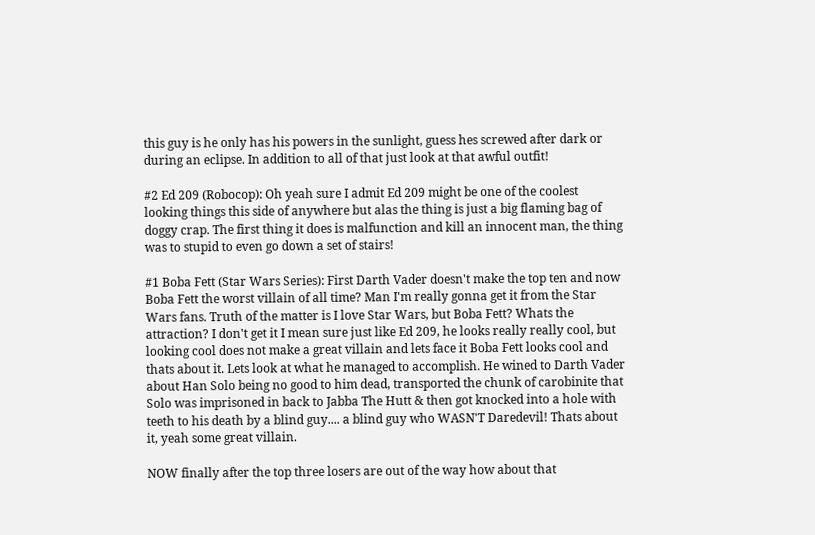this guy is he only has his powers in the sunlight, guess hes screwed after dark or during an eclipse. In addition to all of that just look at that awful outfit!

#2 Ed 209 (Robocop): Oh yeah sure I admit Ed 209 might be one of the coolest looking things this side of anywhere but alas the thing is just a big flaming bag of doggy crap. The first thing it does is malfunction and kill an innocent man, the thing was to stupid to even go down a set of stairs!

#1 Boba Fett (Star Wars Series): First Darth Vader doesn't make the top ten and now Boba Fett the worst villain of all time? Man I'm really gonna get it from the Star Wars fans. Truth of the matter is I love Star Wars, but Boba Fett? Whats the attraction? I don't get it I mean sure just like Ed 209, he looks really really cool, but looking cool does not make a great villain and lets face it Boba Fett looks cool and thats about it. Lets look at what he managed to accomplish. He wined to Darth Vader about Han Solo being no good to him dead, transported the chunk of carobinite that Solo was imprisoned in back to Jabba The Hutt & then got knocked into a hole with teeth to his death by a blind guy.... a blind guy who WASN'T Daredevil! Thats about it, yeah some great villain.

NOW finally after the top three losers are out of the way how about that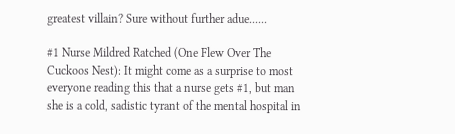greatest villain? Sure without further adue......

#1 Nurse Mildred Ratched (One Flew Over The Cuckoos Nest): It might come as a surprise to most everyone reading this that a nurse gets #1, but man she is a cold, sadistic tyrant of the mental hospital in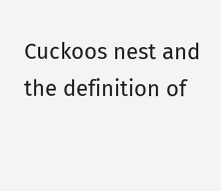Cuckoos nest and the definition of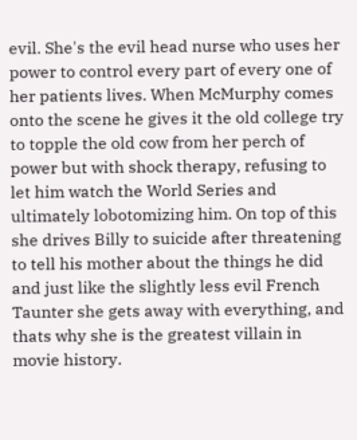evil. She's the evil head nurse who uses her power to control every part of every one of her patients lives. When McMurphy comes onto the scene he gives it the old college try to topple the old cow from her perch of power but with shock therapy, refusing to let him watch the World Series and ultimately lobotomizing him. On top of this she drives Billy to suicide after threatening to tell his mother about the things he did and just like the slightly less evil French Taunter she gets away with everything, and thats why she is the greatest villain in movie history.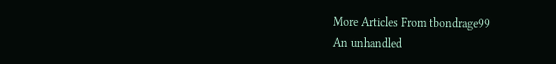More Articles From tbondrage99
An unhandled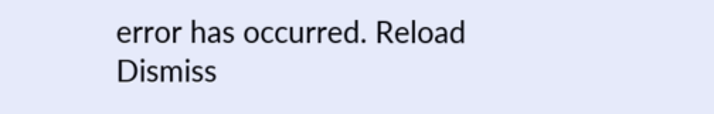error has occurred. Reload Dismiss